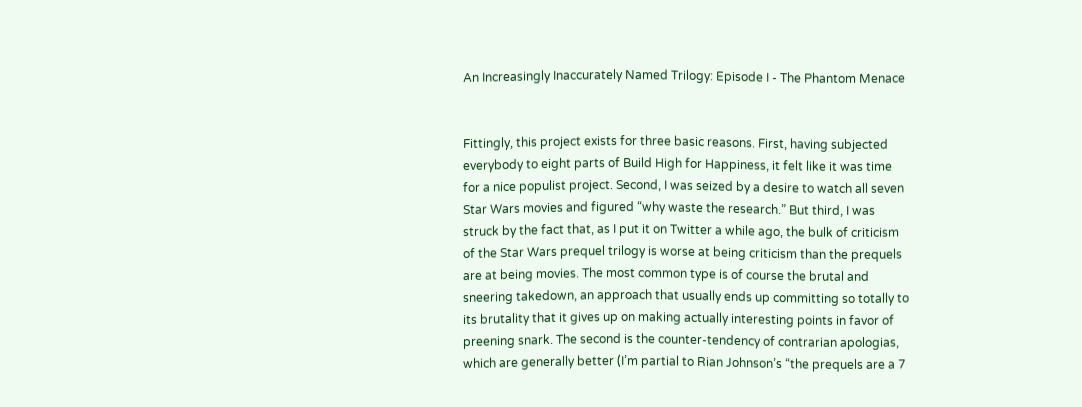An Increasingly Inaccurately Named Trilogy: Episode I - The Phantom Menace


Fittingly, this project exists for three basic reasons. First, having subjected everybody to eight parts of Build High for Happiness, it felt like it was time for a nice populist project. Second, I was seized by a desire to watch all seven Star Wars movies and figured “why waste the research.” But third, I was struck by the fact that, as I put it on Twitter a while ago, the bulk of criticism of the Star Wars prequel trilogy is worse at being criticism than the prequels are at being movies. The most common type is of course the brutal and sneering takedown, an approach that usually ends up committing so totally to its brutality that it gives up on making actually interesting points in favor of preening snark. The second is the counter-tendency of contrarian apologias, which are generally better (I’m partial to Rian Johnson’s “the prequels are a 7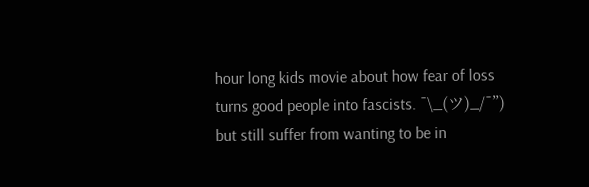hour long kids movie about how fear of loss turns good people into fascists. ¯\_(ツ)_/¯”) but still suffer from wanting to be in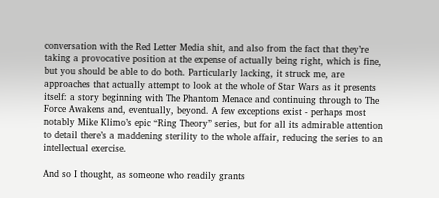conversation with the Red Letter Media shit, and also from the fact that they’re taking a provocative position at the expense of actually being right, which is fine, but you should be able to do both. Particularly lacking, it struck me, are approaches that actually attempt to look at the whole of Star Wars as it presents itself: a story beginning with The Phantom Menace and continuing through to The Force Awakens and, eventually, beyond. A few exceptions exist - perhaps most notably Mike Klimo’s epic “Ring Theory” series, but for all its admirable attention to detail there’s a maddening sterility to the whole affair, reducing the series to an intellectual exercise.

And so I thought, as someone who readily grants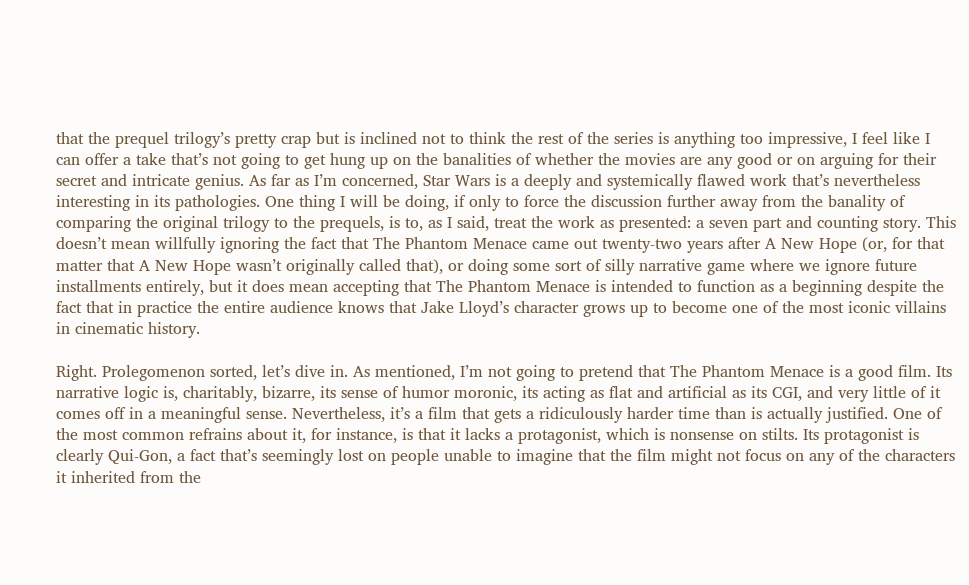that the prequel trilogy’s pretty crap but is inclined not to think the rest of the series is anything too impressive, I feel like I can offer a take that’s not going to get hung up on the banalities of whether the movies are any good or on arguing for their secret and intricate genius. As far as I’m concerned, Star Wars is a deeply and systemically flawed work that’s nevertheless interesting in its pathologies. One thing I will be doing, if only to force the discussion further away from the banality of comparing the original trilogy to the prequels, is to, as I said, treat the work as presented: a seven part and counting story. This doesn’t mean willfully ignoring the fact that The Phantom Menace came out twenty-two years after A New Hope (or, for that matter that A New Hope wasn’t originally called that), or doing some sort of silly narrative game where we ignore future installments entirely, but it does mean accepting that The Phantom Menace is intended to function as a beginning despite the fact that in practice the entire audience knows that Jake Lloyd’s character grows up to become one of the most iconic villains in cinematic history.

Right. Prolegomenon sorted, let’s dive in. As mentioned, I’m not going to pretend that The Phantom Menace is a good film. Its narrative logic is, charitably, bizarre, its sense of humor moronic, its acting as flat and artificial as its CGI, and very little of it comes off in a meaningful sense. Nevertheless, it’s a film that gets a ridiculously harder time than is actually justified. One of the most common refrains about it, for instance, is that it lacks a protagonist, which is nonsense on stilts. Its protagonist is clearly Qui-Gon, a fact that’s seemingly lost on people unable to imagine that the film might not focus on any of the characters it inherited from the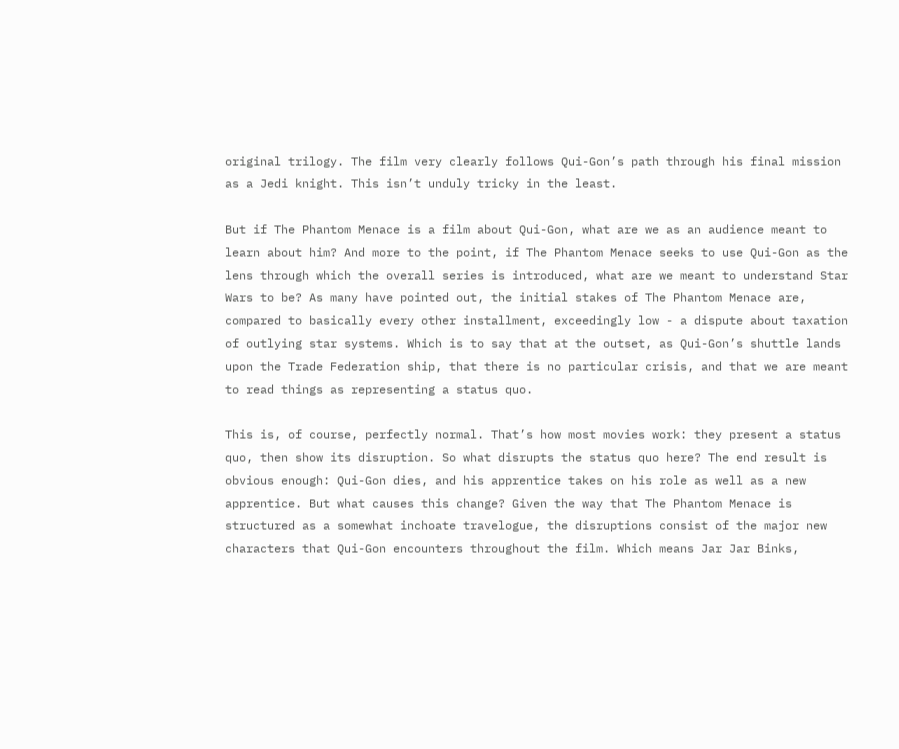original trilogy. The film very clearly follows Qui-Gon’s path through his final mission as a Jedi knight. This isn’t unduly tricky in the least.

But if The Phantom Menace is a film about Qui-Gon, what are we as an audience meant to learn about him? And more to the point, if The Phantom Menace seeks to use Qui-Gon as the lens through which the overall series is introduced, what are we meant to understand Star Wars to be? As many have pointed out, the initial stakes of The Phantom Menace are, compared to basically every other installment, exceedingly low - a dispute about taxation of outlying star systems. Which is to say that at the outset, as Qui-Gon’s shuttle lands upon the Trade Federation ship, that there is no particular crisis, and that we are meant to read things as representing a status quo.

This is, of course, perfectly normal. That’s how most movies work: they present a status quo, then show its disruption. So what disrupts the status quo here? The end result is obvious enough: Qui-Gon dies, and his apprentice takes on his role as well as a new apprentice. But what causes this change? Given the way that The Phantom Menace is structured as a somewhat inchoate travelogue, the disruptions consist of the major new characters that Qui-Gon encounters throughout the film. Which means Jar Jar Binks,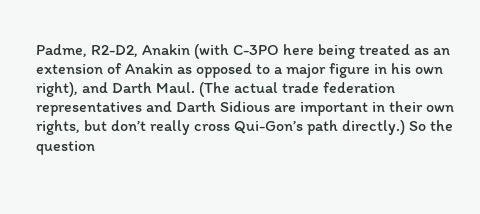Padme, R2-D2, Anakin (with C-3PO here being treated as an extension of Anakin as opposed to a major figure in his own right), and Darth Maul. (The actual trade federation representatives and Darth Sidious are important in their own rights, but don’t really cross Qui-Gon’s path directly.) So the question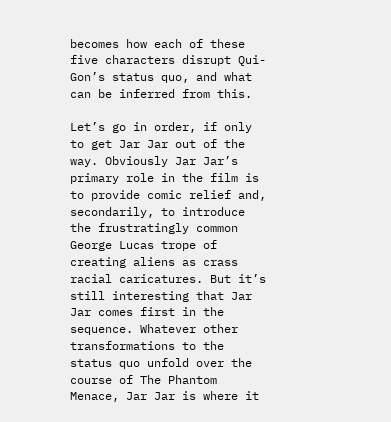becomes how each of these five characters disrupt Qui-Gon’s status quo, and what can be inferred from this.

Let’s go in order, if only to get Jar Jar out of the way. Obviously Jar Jar’s primary role in the film is to provide comic relief and, secondarily, to introduce the frustratingly common George Lucas trope of creating aliens as crass racial caricatures. But it’s still interesting that Jar Jar comes first in the sequence. Whatever other transformations to the status quo unfold over the course of The Phantom Menace, Jar Jar is where it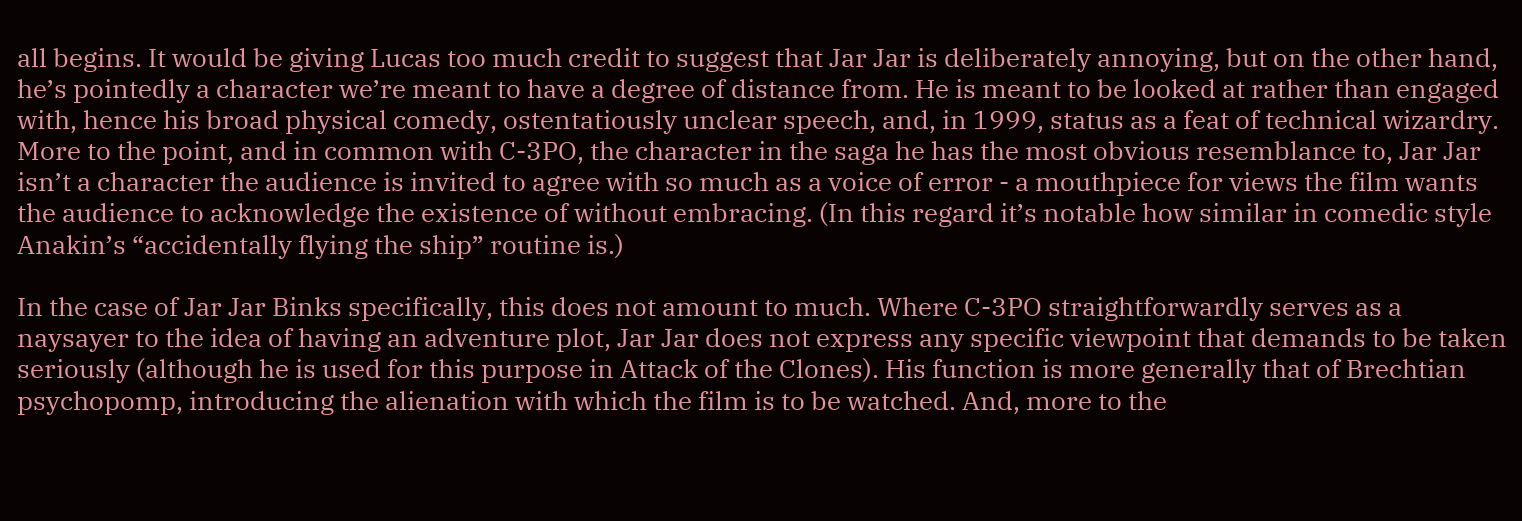all begins. It would be giving Lucas too much credit to suggest that Jar Jar is deliberately annoying, but on the other hand, he’s pointedly a character we’re meant to have a degree of distance from. He is meant to be looked at rather than engaged with, hence his broad physical comedy, ostentatiously unclear speech, and, in 1999, status as a feat of technical wizardry. More to the point, and in common with C-3PO, the character in the saga he has the most obvious resemblance to, Jar Jar isn’t a character the audience is invited to agree with so much as a voice of error - a mouthpiece for views the film wants the audience to acknowledge the existence of without embracing. (In this regard it’s notable how similar in comedic style Anakin’s “accidentally flying the ship” routine is.)

In the case of Jar Jar Binks specifically, this does not amount to much. Where C-3PO straightforwardly serves as a naysayer to the idea of having an adventure plot, Jar Jar does not express any specific viewpoint that demands to be taken seriously (although he is used for this purpose in Attack of the Clones). His function is more generally that of Brechtian psychopomp, introducing the alienation with which the film is to be watched. And, more to the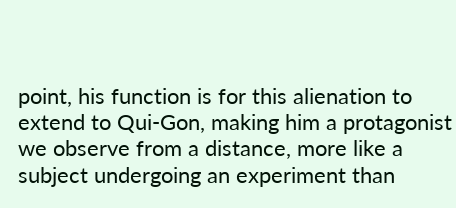point, his function is for this alienation to extend to Qui-Gon, making him a protagonist we observe from a distance, more like a subject undergoing an experiment than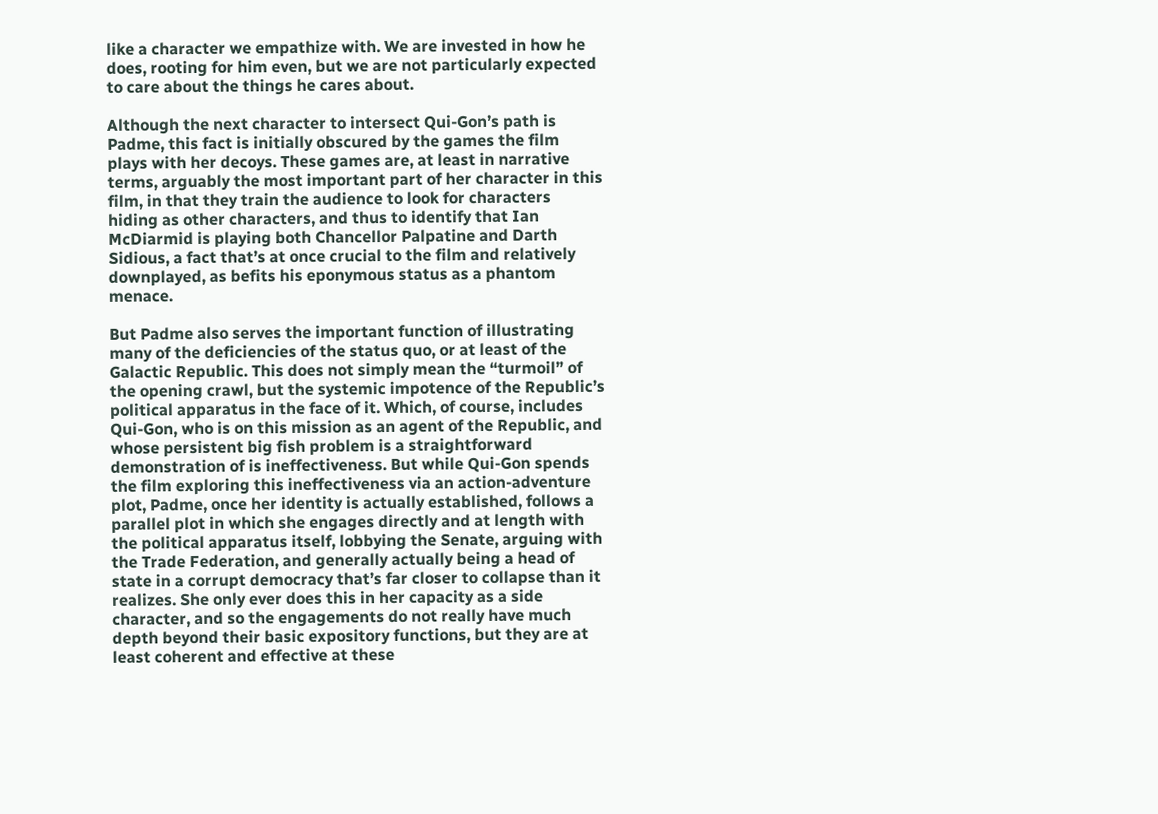like a character we empathize with. We are invested in how he does, rooting for him even, but we are not particularly expected to care about the things he cares about.

Although the next character to intersect Qui-Gon’s path is Padme, this fact is initially obscured by the games the film plays with her decoys. These games are, at least in narrative terms, arguably the most important part of her character in this film, in that they train the audience to look for characters hiding as other characters, and thus to identify that Ian McDiarmid is playing both Chancellor Palpatine and Darth Sidious, a fact that’s at once crucial to the film and relatively downplayed, as befits his eponymous status as a phantom menace.

But Padme also serves the important function of illustrating many of the deficiencies of the status quo, or at least of the Galactic Republic. This does not simply mean the “turmoil” of the opening crawl, but the systemic impotence of the Republic’s political apparatus in the face of it. Which, of course, includes Qui-Gon, who is on this mission as an agent of the Republic, and whose persistent big fish problem is a straightforward demonstration of is ineffectiveness. But while Qui-Gon spends the film exploring this ineffectiveness via an action-adventure plot, Padme, once her identity is actually established, follows a parallel plot in which she engages directly and at length with the political apparatus itself, lobbying the Senate, arguing with the Trade Federation, and generally actually being a head of state in a corrupt democracy that’s far closer to collapse than it realizes. She only ever does this in her capacity as a side character, and so the engagements do not really have much depth beyond their basic expository functions, but they are at least coherent and effective at these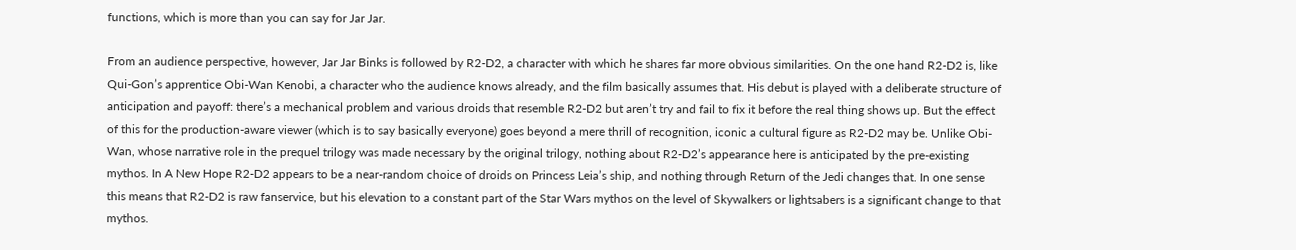functions, which is more than you can say for Jar Jar.

From an audience perspective, however, Jar Jar Binks is followed by R2-D2, a character with which he shares far more obvious similarities. On the one hand R2-D2 is, like Qui-Gon’s apprentice Obi-Wan Kenobi, a character who the audience knows already, and the film basically assumes that. His debut is played with a deliberate structure of anticipation and payoff: there’s a mechanical problem and various droids that resemble R2-D2 but aren’t try and fail to fix it before the real thing shows up. But the effect of this for the production-aware viewer (which is to say basically everyone) goes beyond a mere thrill of recognition, iconic a cultural figure as R2-D2 may be. Unlike Obi-Wan, whose narrative role in the prequel trilogy was made necessary by the original trilogy, nothing about R2-D2’s appearance here is anticipated by the pre-existing mythos. In A New Hope R2-D2 appears to be a near-random choice of droids on Princess Leia’s ship, and nothing through Return of the Jedi changes that. In one sense this means that R2-D2 is raw fanservice, but his elevation to a constant part of the Star Wars mythos on the level of Skywalkers or lightsabers is a significant change to that mythos.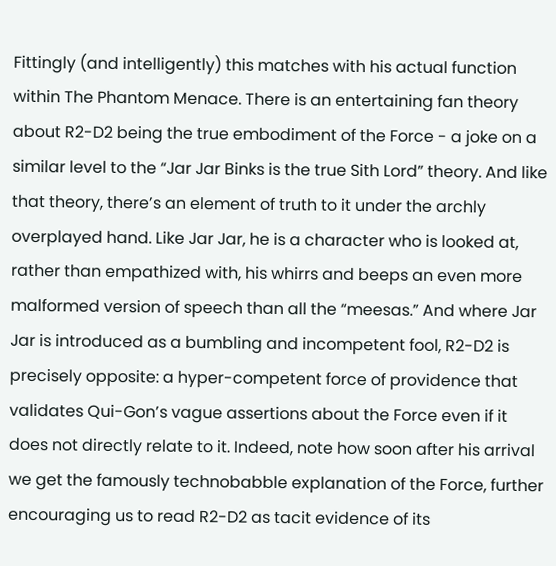Fittingly (and intelligently) this matches with his actual function within The Phantom Menace. There is an entertaining fan theory about R2-D2 being the true embodiment of the Force - a joke on a similar level to the “Jar Jar Binks is the true Sith Lord” theory. And like that theory, there’s an element of truth to it under the archly overplayed hand. Like Jar Jar, he is a character who is looked at, rather than empathized with, his whirrs and beeps an even more malformed version of speech than all the “meesas.” And where Jar Jar is introduced as a bumbling and incompetent fool, R2-D2 is precisely opposite: a hyper-competent force of providence that validates Qui-Gon’s vague assertions about the Force even if it does not directly relate to it. Indeed, note how soon after his arrival we get the famously technobabble explanation of the Force, further encouraging us to read R2-D2 as tacit evidence of its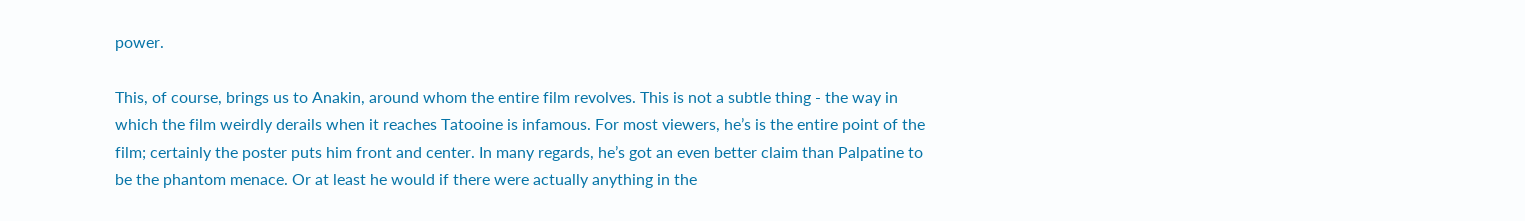power.

This, of course, brings us to Anakin, around whom the entire film revolves. This is not a subtle thing - the way in which the film weirdly derails when it reaches Tatooine is infamous. For most viewers, he’s is the entire point of the film; certainly the poster puts him front and center. In many regards, he’s got an even better claim than Palpatine to be the phantom menace. Or at least he would if there were actually anything in the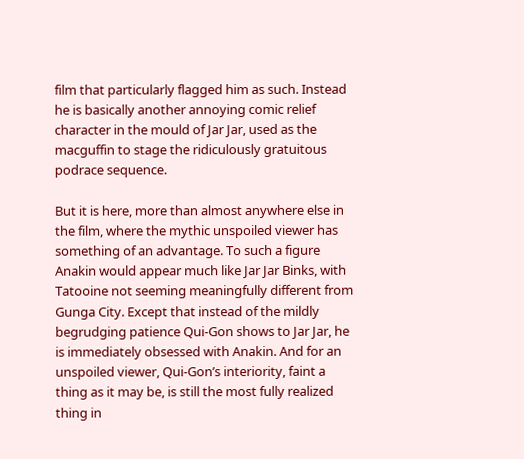film that particularly flagged him as such. Instead he is basically another annoying comic relief character in the mould of Jar Jar, used as the macguffin to stage the ridiculously gratuitous podrace sequence.

But it is here, more than almost anywhere else in the film, where the mythic unspoiled viewer has something of an advantage. To such a figure Anakin would appear much like Jar Jar Binks, with Tatooine not seeming meaningfully different from Gunga City. Except that instead of the mildly begrudging patience Qui-Gon shows to Jar Jar, he is immediately obsessed with Anakin. And for an unspoiled viewer, Qui-Gon’s interiority, faint a thing as it may be, is still the most fully realized thing in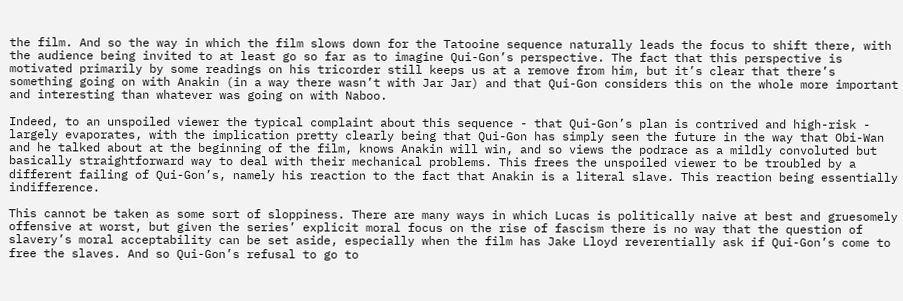the film. And so the way in which the film slows down for the Tatooine sequence naturally leads the focus to shift there, with the audience being invited to at least go so far as to imagine Qui-Gon’s perspective. The fact that this perspective is motivated primarily by some readings on his tricorder still keeps us at a remove from him, but it’s clear that there’s something going on with Anakin (in a way there wasn’t with Jar Jar) and that Qui-Gon considers this on the whole more important and interesting than whatever was going on with Naboo.

Indeed, to an unspoiled viewer the typical complaint about this sequence - that Qui-Gon’s plan is contrived and high-risk - largely evaporates, with the implication pretty clearly being that Qui-Gon has simply seen the future in the way that Obi-Wan and he talked about at the beginning of the film, knows Anakin will win, and so views the podrace as a mildly convoluted but basically straightforward way to deal with their mechanical problems. This frees the unspoiled viewer to be troubled by a different failing of Qui-Gon’s, namely his reaction to the fact that Anakin is a literal slave. This reaction being essentially indifference.

This cannot be taken as some sort of sloppiness. There are many ways in which Lucas is politically naive at best and gruesomely offensive at worst, but given the series’ explicit moral focus on the rise of fascism there is no way that the question of slavery’s moral acceptability can be set aside, especially when the film has Jake Lloyd reverentially ask if Qui-Gon’s come to free the slaves. And so Qui-Gon’s refusal to go to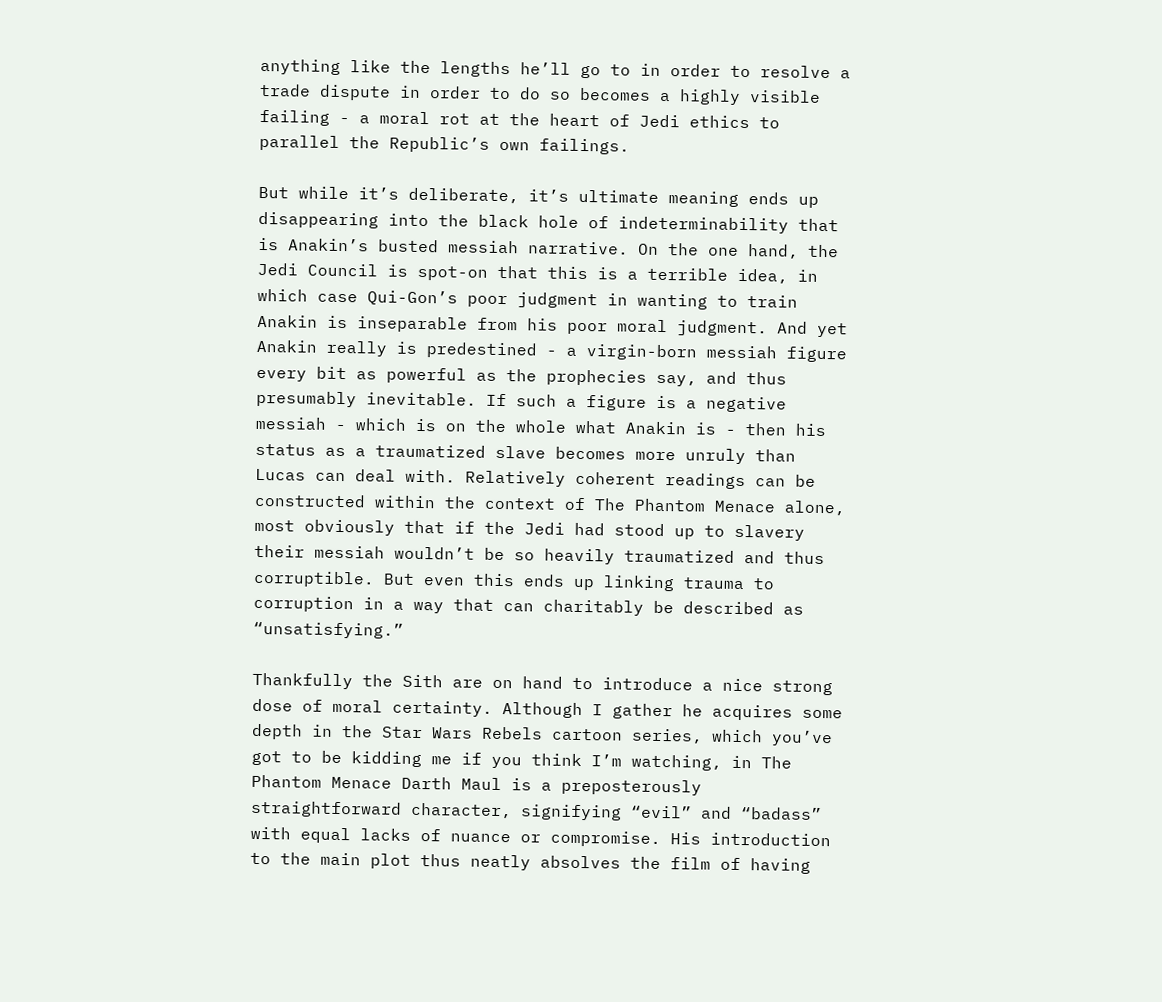anything like the lengths he’ll go to in order to resolve a trade dispute in order to do so becomes a highly visible failing - a moral rot at the heart of Jedi ethics to parallel the Republic’s own failings.

But while it’s deliberate, it’s ultimate meaning ends up disappearing into the black hole of indeterminability that is Anakin’s busted messiah narrative. On the one hand, the Jedi Council is spot-on that this is a terrible idea, in which case Qui-Gon’s poor judgment in wanting to train Anakin is inseparable from his poor moral judgment. And yet Anakin really is predestined - a virgin-born messiah figure every bit as powerful as the prophecies say, and thus presumably inevitable. If such a figure is a negative messiah - which is on the whole what Anakin is - then his status as a traumatized slave becomes more unruly than Lucas can deal with. Relatively coherent readings can be constructed within the context of The Phantom Menace alone, most obviously that if the Jedi had stood up to slavery their messiah wouldn’t be so heavily traumatized and thus corruptible. But even this ends up linking trauma to corruption in a way that can charitably be described as “unsatisfying.”

Thankfully the Sith are on hand to introduce a nice strong dose of moral certainty. Although I gather he acquires some depth in the Star Wars Rebels cartoon series, which you’ve got to be kidding me if you think I’m watching, in The Phantom Menace Darth Maul is a preposterously straightforward character, signifying “evil” and “badass” with equal lacks of nuance or compromise. His introduction to the main plot thus neatly absolves the film of having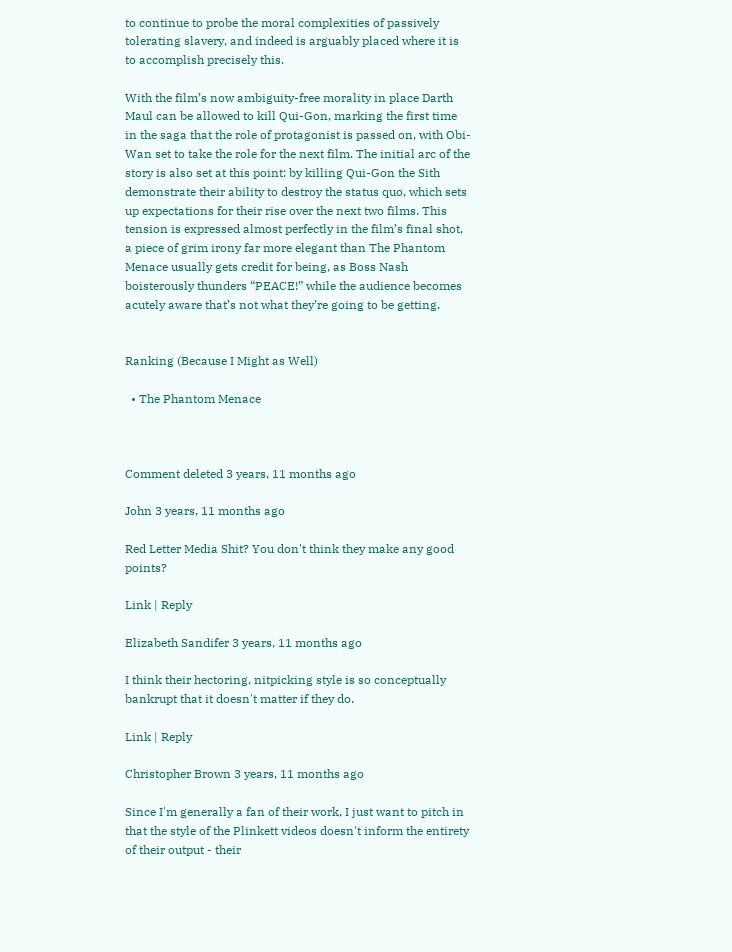to continue to probe the moral complexities of passively tolerating slavery, and indeed is arguably placed where it is to accomplish precisely this.

With the film’s now ambiguity-free morality in place Darth Maul can be allowed to kill Qui-Gon, marking the first time in the saga that the role of protagonist is passed on, with Obi-Wan set to take the role for the next film. The initial arc of the story is also set at this point: by killing Qui-Gon the Sith demonstrate their ability to destroy the status quo, which sets up expectations for their rise over the next two films. This tension is expressed almost perfectly in the film’s final shot, a piece of grim irony far more elegant than The Phantom Menace usually gets credit for being, as Boss Nash boisterously thunders “PEACE!” while the audience becomes acutely aware that’s not what they’re going to be getting.


Ranking (Because I Might as Well)

  • The Phantom Menace



Comment deleted 3 years, 11 months ago

John 3 years, 11 months ago

Red Letter Media Shit? You don't think they make any good points?

Link | Reply

Elizabeth Sandifer 3 years, 11 months ago

I think their hectoring, nitpicking style is so conceptually bankrupt that it doesn't matter if they do.

Link | Reply

Christopher Brown 3 years, 11 months ago

Since I'm generally a fan of their work, I just want to pitch in that the style of the Plinkett videos doesn't inform the entirety of their output - their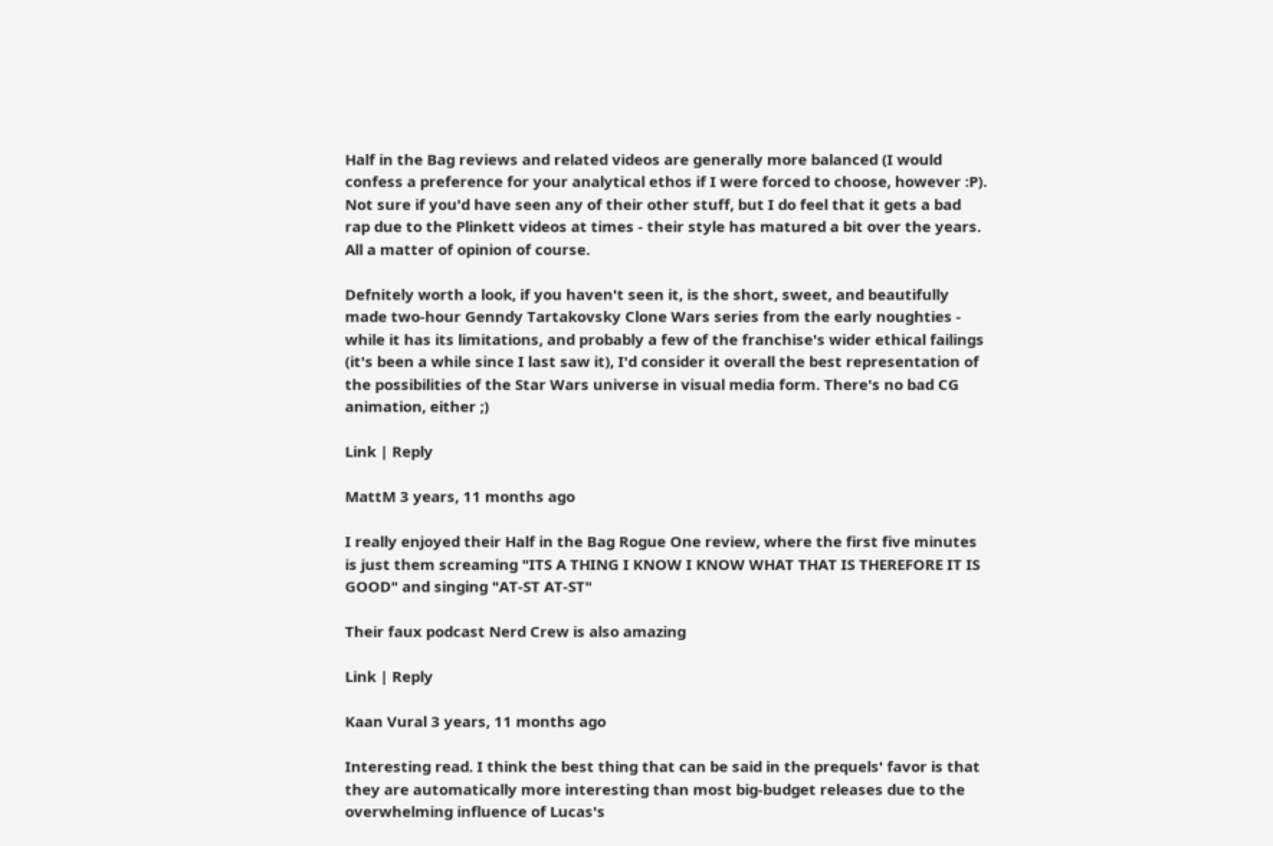Half in the Bag reviews and related videos are generally more balanced (I would confess a preference for your analytical ethos if I were forced to choose, however :P). Not sure if you'd have seen any of their other stuff, but I do feel that it gets a bad rap due to the Plinkett videos at times - their style has matured a bit over the years. All a matter of opinion of course.

Defnitely worth a look, if you haven't seen it, is the short, sweet, and beautifully made two-hour Genndy Tartakovsky Clone Wars series from the early noughties - while it has its limitations, and probably a few of the franchise's wider ethical failings (it's been a while since I last saw it), I'd consider it overall the best representation of the possibilities of the Star Wars universe in visual media form. There's no bad CG animation, either ;)

Link | Reply

MattM 3 years, 11 months ago

I really enjoyed their Half in the Bag Rogue One review, where the first five minutes is just them screaming "ITS A THING I KNOW I KNOW WHAT THAT IS THEREFORE IT IS GOOD" and singing "AT-ST AT-ST"

Their faux podcast Nerd Crew is also amazing

Link | Reply

Kaan Vural 3 years, 11 months ago

Interesting read. I think the best thing that can be said in the prequels' favor is that they are automatically more interesting than most big-budget releases due to the overwhelming influence of Lucas's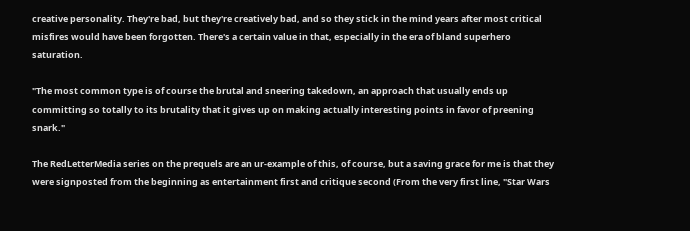creative personality. They're bad, but they're creatively bad, and so they stick in the mind years after most critical misfires would have been forgotten. There's a certain value in that, especially in the era of bland superhero saturation.

"The most common type is of course the brutal and sneering takedown, an approach that usually ends up committing so totally to its brutality that it gives up on making actually interesting points in favor of preening snark."

The RedLetterMedia series on the prequels are an ur-example of this, of course, but a saving grace for me is that they were signposted from the beginning as entertainment first and critique second (From the very first line, "Star Wars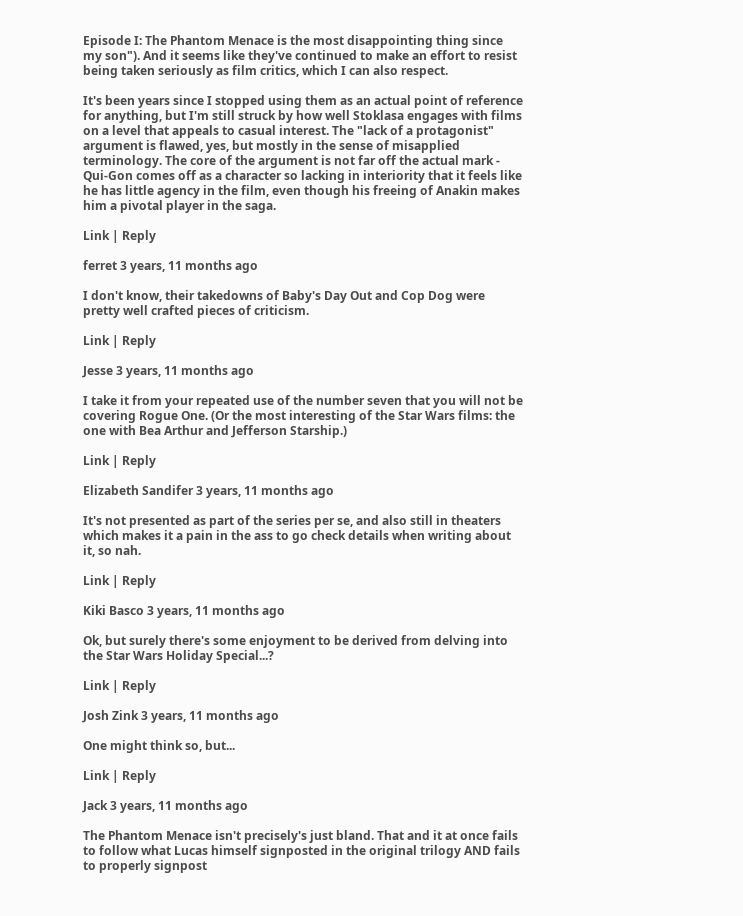Episode I: The Phantom Menace is the most disappointing thing since my son"). And it seems like they've continued to make an effort to resist being taken seriously as film critics, which I can also respect.

It's been years since I stopped using them as an actual point of reference for anything, but I'm still struck by how well Stoklasa engages with films on a level that appeals to casual interest. The "lack of a protagonist" argument is flawed, yes, but mostly in the sense of misapplied terminology. The core of the argument is not far off the actual mark - Qui-Gon comes off as a character so lacking in interiority that it feels like he has little agency in the film, even though his freeing of Anakin makes him a pivotal player in the saga.

Link | Reply

ferret 3 years, 11 months ago

I don't know, their takedowns of Baby's Day Out and Cop Dog were pretty well crafted pieces of criticism.

Link | Reply

Jesse 3 years, 11 months ago

I take it from your repeated use of the number seven that you will not be covering Rogue One. (Or the most interesting of the Star Wars films: the one with Bea Arthur and Jefferson Starship.)

Link | Reply

Elizabeth Sandifer 3 years, 11 months ago

It's not presented as part of the series per se, and also still in theaters which makes it a pain in the ass to go check details when writing about it, so nah.

Link | Reply

Kiki Basco 3 years, 11 months ago

Ok, but surely there's some enjoyment to be derived from delving into the Star Wars Holiday Special...?

Link | Reply

Josh Zink 3 years, 11 months ago

One might think so, but...

Link | Reply

Jack 3 years, 11 months ago

The Phantom Menace isn't precisely's just bland. That and it at once fails to follow what Lucas himself signposted in the original trilogy AND fails to properly signpost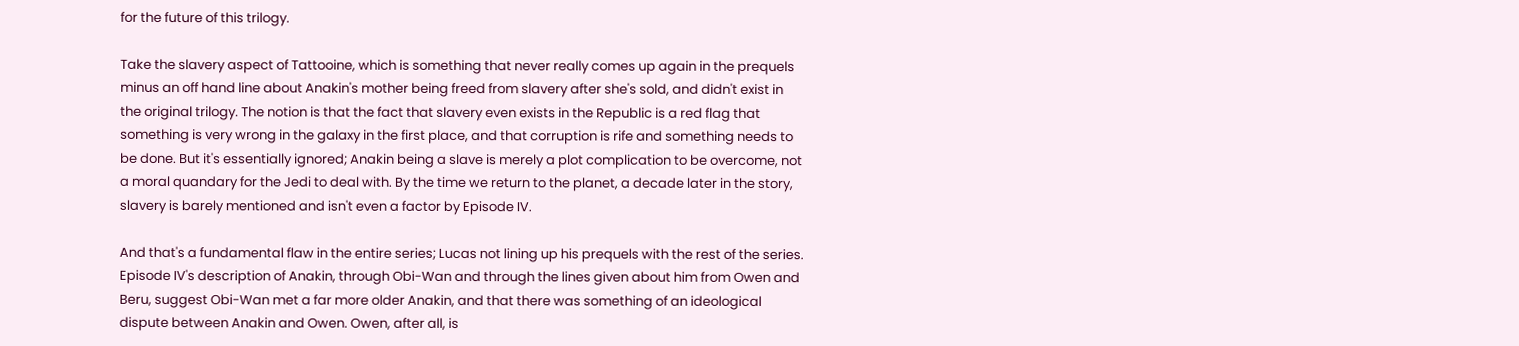for the future of this trilogy.

Take the slavery aspect of Tattooine, which is something that never really comes up again in the prequels minus an off hand line about Anakin's mother being freed from slavery after she's sold, and didn't exist in the original trilogy. The notion is that the fact that slavery even exists in the Republic is a red flag that something is very wrong in the galaxy in the first place, and that corruption is rife and something needs to be done. But it's essentially ignored; Anakin being a slave is merely a plot complication to be overcome, not a moral quandary for the Jedi to deal with. By the time we return to the planet, a decade later in the story, slavery is barely mentioned and isn't even a factor by Episode IV.

And that's a fundamental flaw in the entire series; Lucas not lining up his prequels with the rest of the series. Episode IV's description of Anakin, through Obi-Wan and through the lines given about him from Owen and Beru, suggest Obi-Wan met a far more older Anakin, and that there was something of an ideological dispute between Anakin and Owen. Owen, after all, is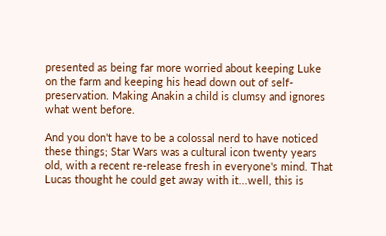presented as being far more worried about keeping Luke on the farm and keeping his head down out of self-preservation. Making Anakin a child is clumsy and ignores what went before.

And you don't have to be a colossal nerd to have noticed these things; Star Wars was a cultural icon twenty years old, with a recent re-release fresh in everyone's mind. That Lucas thought he could get away with it...well, this is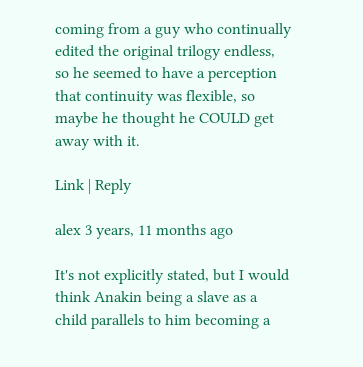coming from a guy who continually edited the original trilogy endless, so he seemed to have a perception that continuity was flexible, so maybe he thought he COULD get away with it.

Link | Reply

alex 3 years, 11 months ago

It's not explicitly stated, but I would think Anakin being a slave as a child parallels to him becoming a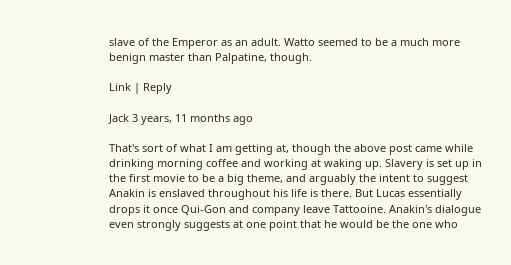slave of the Emperor as an adult. Watto seemed to be a much more benign master than Palpatine, though.

Link | Reply

Jack 3 years, 11 months ago

That's sort of what I am getting at, though the above post came while drinking morning coffee and working at waking up. Slavery is set up in the first movie to be a big theme, and arguably the intent to suggest Anakin is enslaved throughout his life is there. But Lucas essentially drops it once Qui-Gon and company leave Tattooine. Anakin's dialogue even strongly suggests at one point that he would be the one who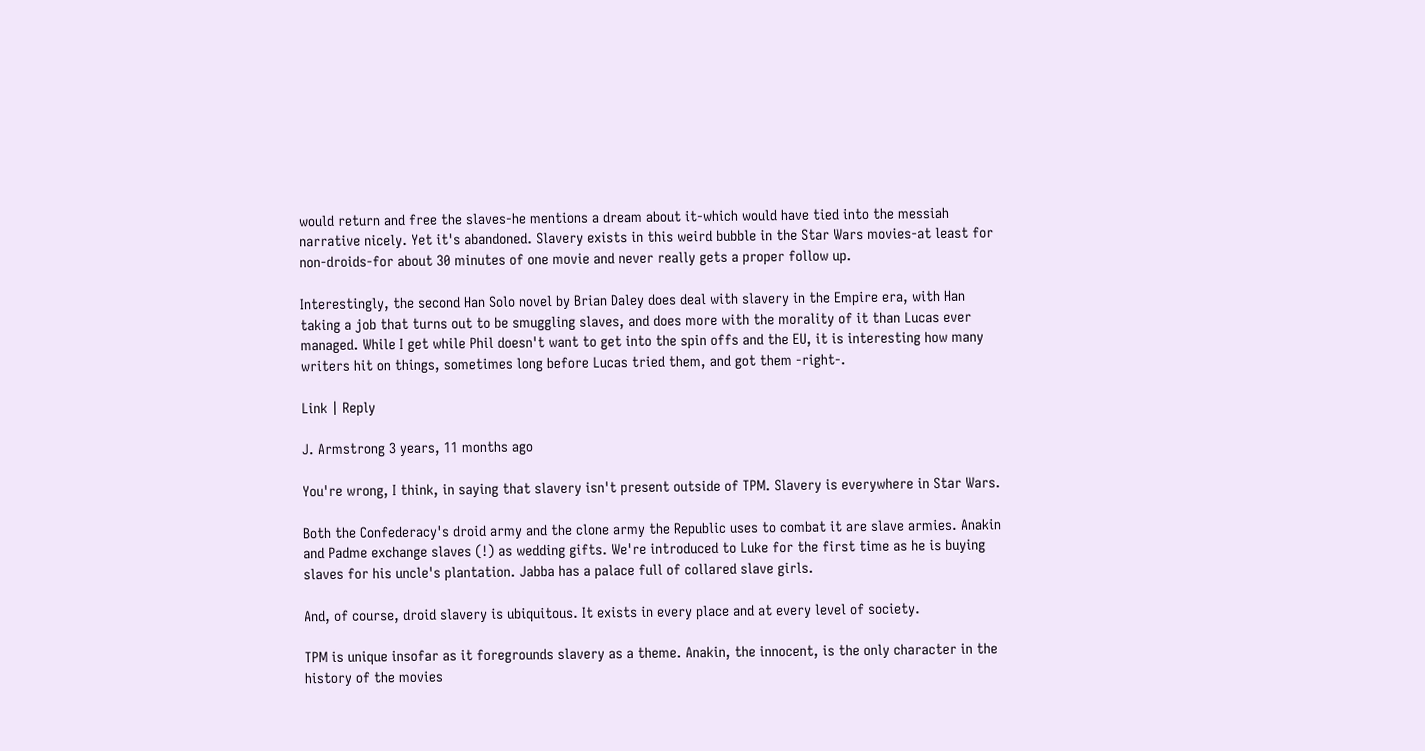would return and free the slaves-he mentions a dream about it-which would have tied into the messiah narrative nicely. Yet it's abandoned. Slavery exists in this weird bubble in the Star Wars movies-at least for non-droids-for about 30 minutes of one movie and never really gets a proper follow up.

Interestingly, the second Han Solo novel by Brian Daley does deal with slavery in the Empire era, with Han taking a job that turns out to be smuggling slaves, and does more with the morality of it than Lucas ever managed. While I get while Phil doesn't want to get into the spin offs and the EU, it is interesting how many writers hit on things, sometimes long before Lucas tried them, and got them -right-.

Link | Reply

J. Armstrong 3 years, 11 months ago

You're wrong, I think, in saying that slavery isn't present outside of TPM. Slavery is everywhere in Star Wars.

Both the Confederacy's droid army and the clone army the Republic uses to combat it are slave armies. Anakin and Padme exchange slaves (!) as wedding gifts. We're introduced to Luke for the first time as he is buying slaves for his uncle's plantation. Jabba has a palace full of collared slave girls.

And, of course, droid slavery is ubiquitous. It exists in every place and at every level of society.

TPM is unique insofar as it foregrounds slavery as a theme. Anakin, the innocent, is the only character in the history of the movies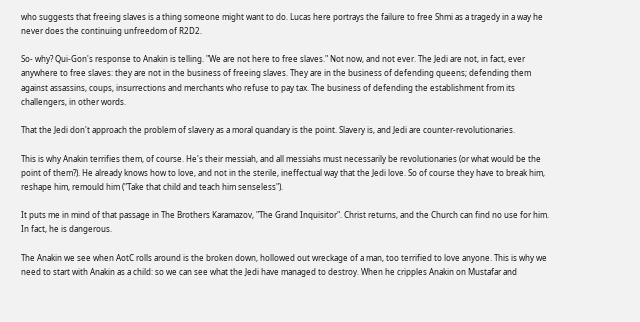who suggests that freeing slaves is a thing someone might want to do. Lucas here portrays the failure to free Shmi as a tragedy in a way he never does the continuing unfreedom of R2D2.

So- why? Qui-Gon's response to Anakin is telling. "We are not here to free slaves." Not now, and not ever. The Jedi are not, in fact, ever anywhere to free slaves: they are not in the business of freeing slaves. They are in the business of defending queens; defending them against assassins, coups, insurrections and merchants who refuse to pay tax. The business of defending the establishment from its challengers, in other words.

That the Jedi don't approach the problem of slavery as a moral quandary is the point. Slavery is, and Jedi are counter-revolutionaries.

This is why Anakin terrifies them, of course. He's their messiah, and all messiahs must necessarily be revolutionaries (or what would be the point of them?). He already knows how to love, and not in the sterile, ineffectual way that the Jedi love. So of course they have to break him, reshape him, remould him ("Take that child and teach him senseless").

It puts me in mind of that passage in The Brothers Karamazov, "The Grand Inquisitor". Christ returns, and the Church can find no use for him. In fact, he is dangerous.

The Anakin we see when AotC rolls around is the broken down, hollowed out wreckage of a man, too terrified to love anyone. This is why we need to start with Anakin as a child: so we can see what the Jedi have managed to destroy. When he cripples Anakin on Mustafar and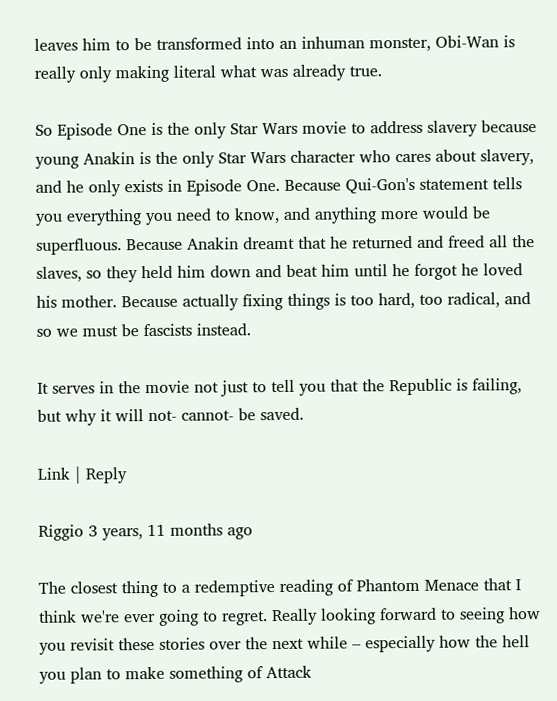leaves him to be transformed into an inhuman monster, Obi-Wan is really only making literal what was already true.

So Episode One is the only Star Wars movie to address slavery because young Anakin is the only Star Wars character who cares about slavery, and he only exists in Episode One. Because Qui-Gon's statement tells you everything you need to know, and anything more would be superfluous. Because Anakin dreamt that he returned and freed all the slaves, so they held him down and beat him until he forgot he loved his mother. Because actually fixing things is too hard, too radical, and so we must be fascists instead.

It serves in the movie not just to tell you that the Republic is failing, but why it will not- cannot- be saved.

Link | Reply

Riggio 3 years, 11 months ago

The closest thing to a redemptive reading of Phantom Menace that I think we're ever going to regret. Really looking forward to seeing how you revisit these stories over the next while – especially how the hell you plan to make something of Attack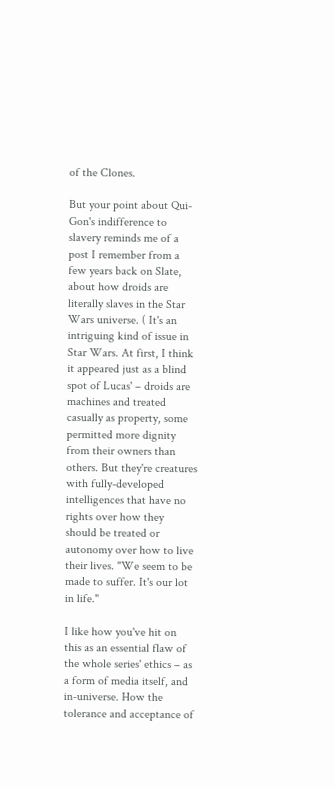of the Clones.

But your point about Qui-Gon's indifference to slavery reminds me of a post I remember from a few years back on Slate, about how droids are literally slaves in the Star Wars universe. ( It's an intriguing kind of issue in Star Wars. At first, I think it appeared just as a blind spot of Lucas' – droids are machines and treated casually as property, some permitted more dignity from their owners than others. But they're creatures with fully-developed intelligences that have no rights over how they should be treated or autonomy over how to live their lives. "We seem to be made to suffer. It's our lot in life."

I like how you've hit on this as an essential flaw of the whole series' ethics – as a form of media itself, and in-universe. How the tolerance and acceptance of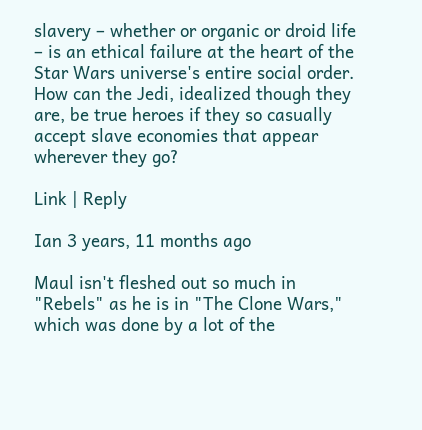slavery – whether or organic or droid life – is an ethical failure at the heart of the Star Wars universe's entire social order. How can the Jedi, idealized though they are, be true heroes if they so casually accept slave economies that appear wherever they go?

Link | Reply

Ian 3 years, 11 months ago

Maul isn't fleshed out so much in "Rebels" as he is in "The Clone Wars," which was done by a lot of the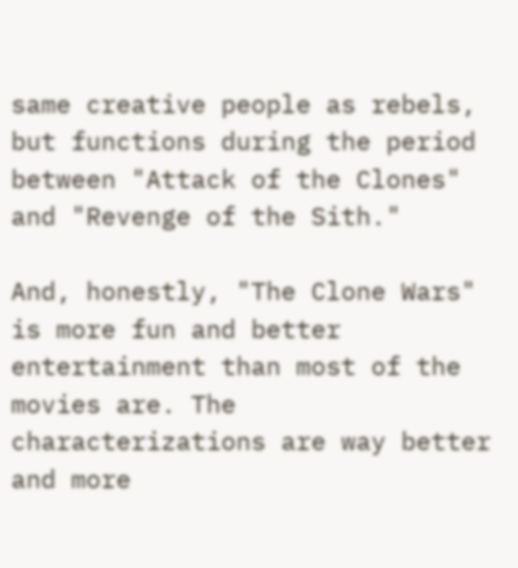same creative people as rebels, but functions during the period between "Attack of the Clones" and "Revenge of the Sith."

And, honestly, "The Clone Wars" is more fun and better entertainment than most of the movies are. The characterizations are way better and more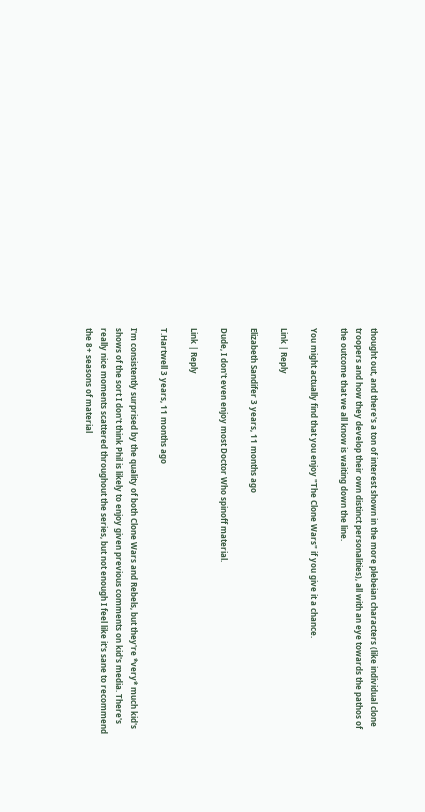thought out, and there's a ton of interest shown in the more plebeian characters (like individual clone troopers and how they develop their own distinct personalities), all with an eye towards the pathos of the outcome that we all know is waiting down the line.

You might actually find that you enjoy "The Clone Wars" if you give it a chance.

Link | Reply

Elizabeth Sandifer 3 years, 11 months ago

Dude, I don't even enjoy most Doctor Who spinoff material.

Link | Reply

T.Hartwell 3 years, 11 months ago

I'm consistently surprised by the quality of both Clone Wars and Rebels, but they're *very* much kid's shows of the sort I don't think Phil is likely to enjoy given previous comments on kid's media. There's really nice moments scattered throughout the series, but not enough I feel like it's sane to recommend the 8+ seasons of material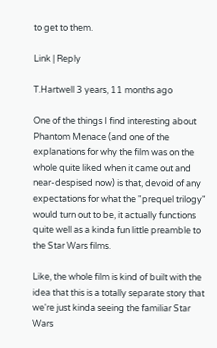to get to them.

Link | Reply

T.Hartwell 3 years, 11 months ago

One of the things I find interesting about Phantom Menace (and one of the explanations for why the film was on the whole quite liked when it came out and near-despised now) is that, devoid of any expectations for what the "prequel trilogy" would turn out to be, it actually functions quite well as a kinda fun little preamble to the Star Wars films.

Like, the whole film is kind of built with the idea that this is a totally separate story that we're just kinda seeing the familiar Star Wars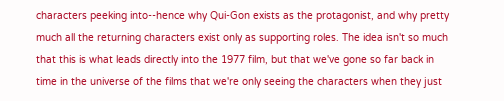characters peeking into--hence why Qui-Gon exists as the protagonist, and why pretty much all the returning characters exist only as supporting roles. The idea isn't so much that this is what leads directly into the 1977 film, but that we've gone so far back in time in the universe of the films that we're only seeing the characters when they just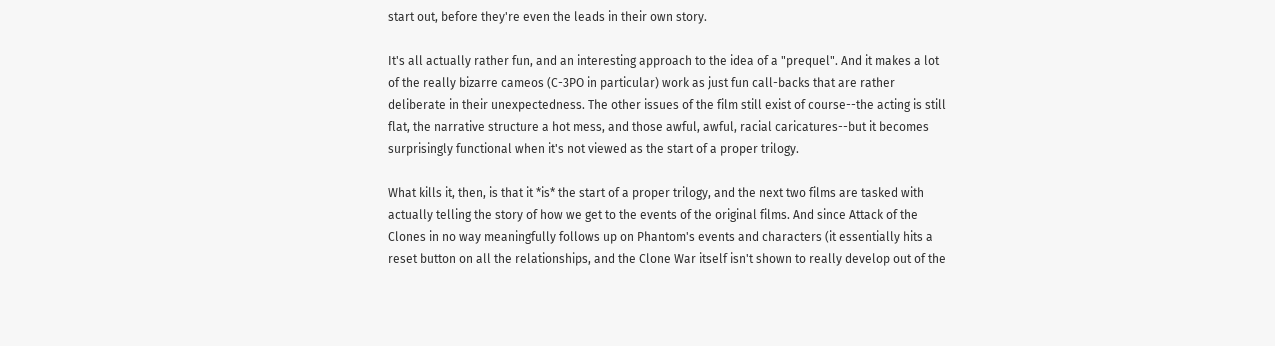start out, before they're even the leads in their own story.

It's all actually rather fun, and an interesting approach to the idea of a "prequel". And it makes a lot of the really bizarre cameos (C-3PO in particular) work as just fun call-backs that are rather deliberate in their unexpectedness. The other issues of the film still exist of course--the acting is still flat, the narrative structure a hot mess, and those awful, awful, racial caricatures--but it becomes surprisingly functional when it's not viewed as the start of a proper trilogy.

What kills it, then, is that it *is* the start of a proper trilogy, and the next two films are tasked with actually telling the story of how we get to the events of the original films. And since Attack of the Clones in no way meaningfully follows up on Phantom's events and characters (it essentially hits a reset button on all the relationships, and the Clone War itself isn't shown to really develop out of the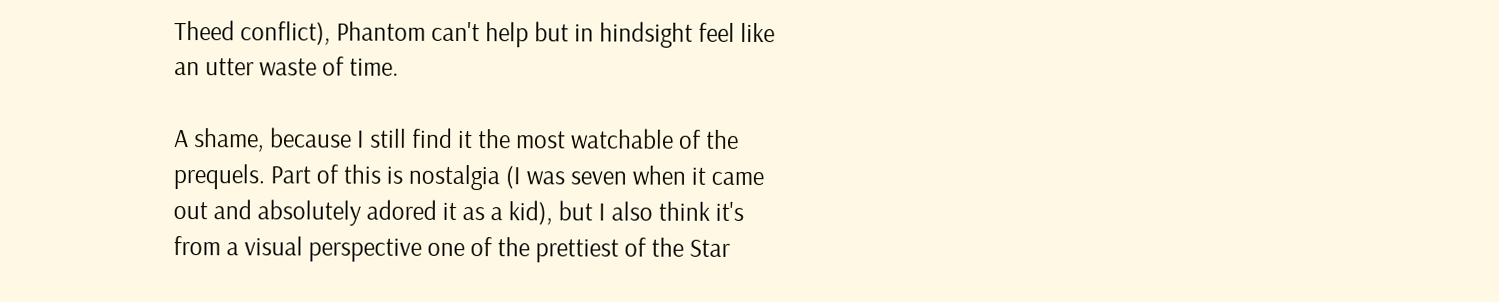Theed conflict), Phantom can't help but in hindsight feel like an utter waste of time.

A shame, because I still find it the most watchable of the prequels. Part of this is nostalgia (I was seven when it came out and absolutely adored it as a kid), but I also think it's from a visual perspective one of the prettiest of the Star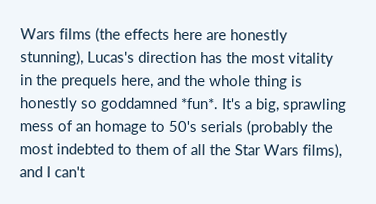Wars films (the effects here are honestly stunning), Lucas's direction has the most vitality in the prequels here, and the whole thing is honestly so goddamned *fun*. It's a big, sprawling mess of an homage to 50's serials (probably the most indebted to them of all the Star Wars films), and I can't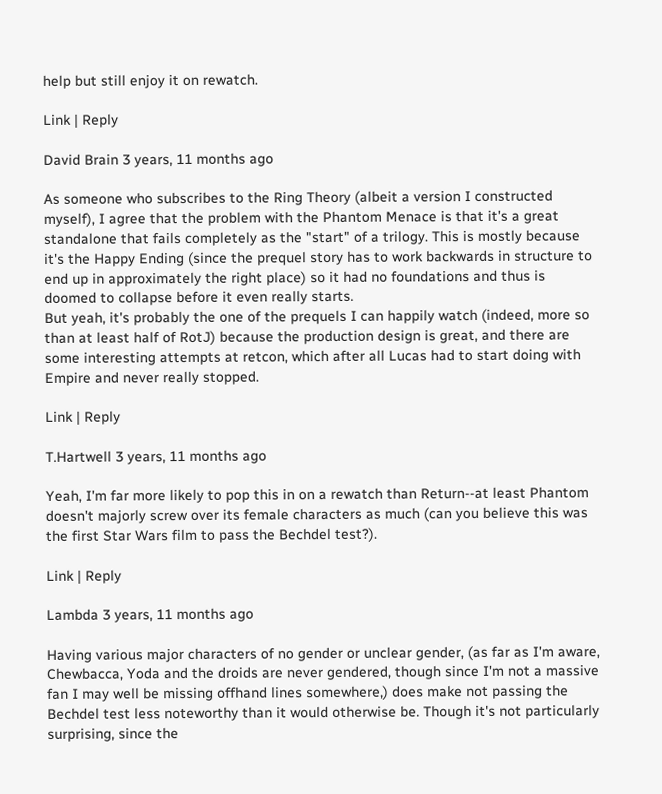help but still enjoy it on rewatch.

Link | Reply

David Brain 3 years, 11 months ago

As someone who subscribes to the Ring Theory (albeit a version I constructed myself), I agree that the problem with the Phantom Menace is that it's a great standalone that fails completely as the "start" of a trilogy. This is mostly because it's the Happy Ending (since the prequel story has to work backwards in structure to end up in approximately the right place) so it had no foundations and thus is doomed to collapse before it even really starts.
But yeah, it's probably the one of the prequels I can happily watch (indeed, more so than at least half of RotJ) because the production design is great, and there are some interesting attempts at retcon, which after all Lucas had to start doing with Empire and never really stopped.

Link | Reply

T.Hartwell 3 years, 11 months ago

Yeah, I'm far more likely to pop this in on a rewatch than Return--at least Phantom doesn't majorly screw over its female characters as much (can you believe this was the first Star Wars film to pass the Bechdel test?).

Link | Reply

Lambda 3 years, 11 months ago

Having various major characters of no gender or unclear gender, (as far as I'm aware, Chewbacca, Yoda and the droids are never gendered, though since I'm not a massive fan I may well be missing offhand lines somewhere,) does make not passing the Bechdel test less noteworthy than it would otherwise be. Though it's not particularly surprising, since the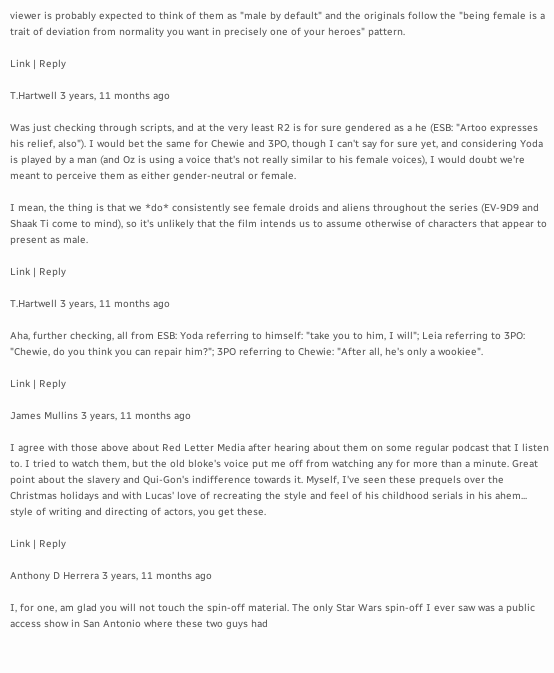viewer is probably expected to think of them as "male by default" and the originals follow the "being female is a trait of deviation from normality you want in precisely one of your heroes" pattern.

Link | Reply

T.Hartwell 3 years, 11 months ago

Was just checking through scripts, and at the very least R2 is for sure gendered as a he (ESB: "Artoo expresses his relief, also"). I would bet the same for Chewie and 3PO, though I can't say for sure yet, and considering Yoda is played by a man (and Oz is using a voice that's not really similar to his female voices), I would doubt we're meant to perceive them as either gender-neutral or female.

I mean, the thing is that we *do* consistently see female droids and aliens throughout the series (EV-9D9 and Shaak Ti come to mind), so it's unlikely that the film intends us to assume otherwise of characters that appear to present as male.

Link | Reply

T.Hartwell 3 years, 11 months ago

Aha, further checking, all from ESB: Yoda referring to himself: "take you to him, I will"; Leia referring to 3PO: "Chewie, do you think you can repair him?"; 3PO referring to Chewie: "After all, he's only a wookiee".

Link | Reply

James Mullins 3 years, 11 months ago

I agree with those above about Red Letter Media after hearing about them on some regular podcast that I listen to. I tried to watch them, but the old bloke's voice put me off from watching any for more than a minute. Great point about the slavery and Qui-Gon's indifference towards it. Myself, I've seen these prequels over the Christmas holidays and with Lucas' love of recreating the style and feel of his childhood serials in his ahem... style of writing and directing of actors, you get these.

Link | Reply

Anthony D Herrera 3 years, 11 months ago

I, for one, am glad you will not touch the spin-off material. The only Star Wars spin-off I ever saw was a public access show in San Antonio where these two guys had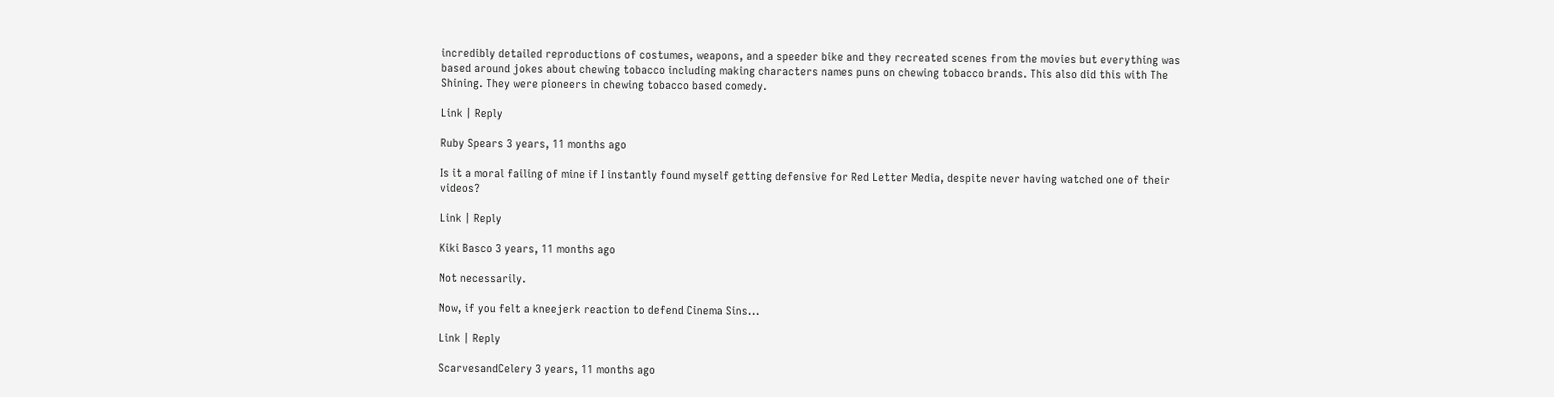incredibly detailed reproductions of costumes, weapons, and a speeder bike and they recreated scenes from the movies but everything was based around jokes about chewing tobacco including making characters names puns on chewing tobacco brands. This also did this with The Shining. They were pioneers in chewing tobacco based comedy.

Link | Reply

Ruby Spears 3 years, 11 months ago

Is it a moral failing of mine if I instantly found myself getting defensive for Red Letter Media, despite never having watched one of their videos?

Link | Reply

Kiki Basco 3 years, 11 months ago

Not necessarily.

Now, if you felt a kneejerk reaction to defend Cinema Sins...

Link | Reply

ScarvesandCelery 3 years, 11 months ago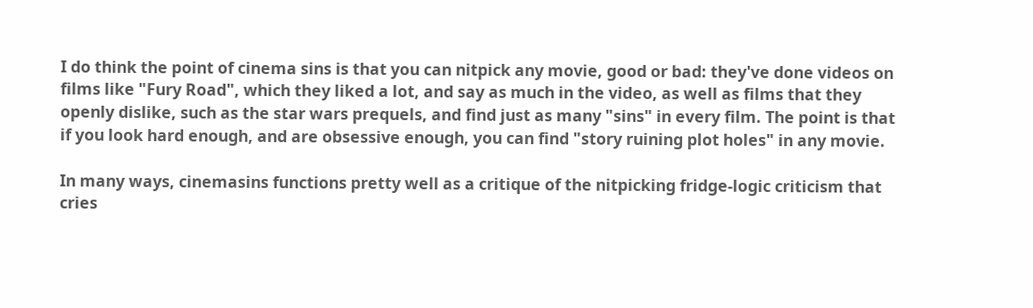I do think the point of cinema sins is that you can nitpick any movie, good or bad: they've done videos on films like "Fury Road", which they liked a lot, and say as much in the video, as well as films that they openly dislike, such as the star wars prequels, and find just as many "sins" in every film. The point is that if you look hard enough, and are obsessive enough, you can find "story ruining plot holes" in any movie.

In many ways, cinemasins functions pretty well as a critique of the nitpicking fridge-logic criticism that cries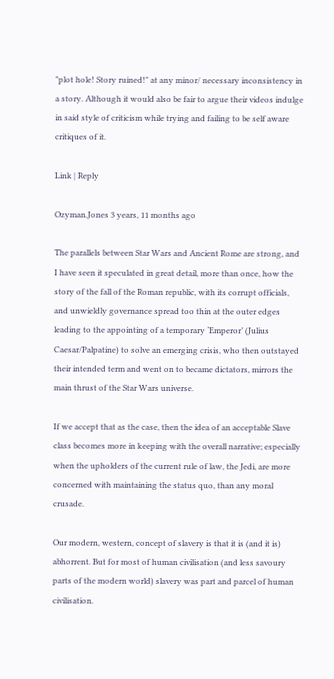"plot hole! Story ruined!" at any minor/ necessary inconsistency in a story. Although it would also be fair to argue their videos indulge in said style of criticism while trying and failing to be self aware critiques of it.

Link | Reply

Ozyman.Jones 3 years, 11 months ago

The parallels between Star Wars and Ancient Rome are strong, and I have seen it speculated in great detail, more than once, how the story of the fall of the Roman republic, with its corrupt officials, and unwieldly governance spread too thin at the outer edges leading to the appointing of a temporary ‘Emperor’ (Julius Caesar/Palpatine) to solve an emerging crisis, who then outstayed their intended term and went on to became dictators, mirrors the main thrust of the Star Wars universe.

If we accept that as the case, then the idea of an acceptable Slave class becomes more in keeping with the overall narrative; especially when the upholders of the current rule of law, the Jedi, are more concerned with maintaining the status quo, than any moral crusade.

Our modern, western, concept of slavery is that it is (and it is) abhorrent. But for most of human civilisation (and less savoury parts of the modern world) slavery was part and parcel of human civilisation.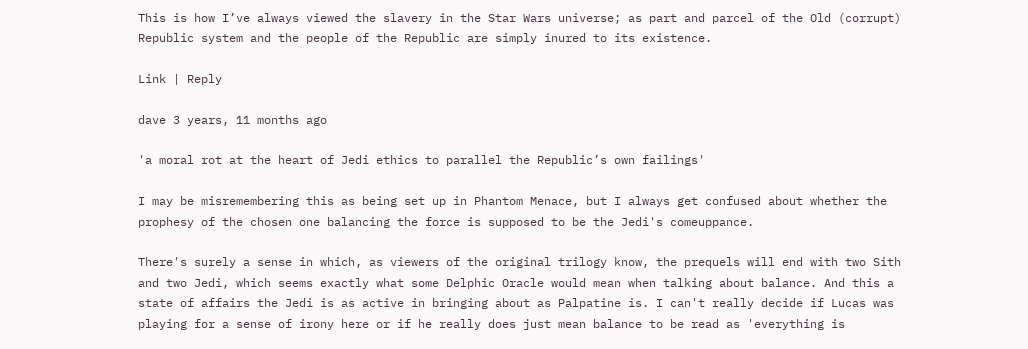This is how I’ve always viewed the slavery in the Star Wars universe; as part and parcel of the Old (corrupt) Republic system and the people of the Republic are simply inured to its existence.

Link | Reply

dave 3 years, 11 months ago

'a moral rot at the heart of Jedi ethics to parallel the Republic’s own failings'

I may be misremembering this as being set up in Phantom Menace, but I always get confused about whether the prophesy of the chosen one balancing the force is supposed to be the Jedi's comeuppance.

There's surely a sense in which, as viewers of the original trilogy know, the prequels will end with two Sith and two Jedi, which seems exactly what some Delphic Oracle would mean when talking about balance. And this a state of affairs the Jedi is as active in bringing about as Palpatine is. I can't really decide if Lucas was playing for a sense of irony here or if he really does just mean balance to be read as 'everything is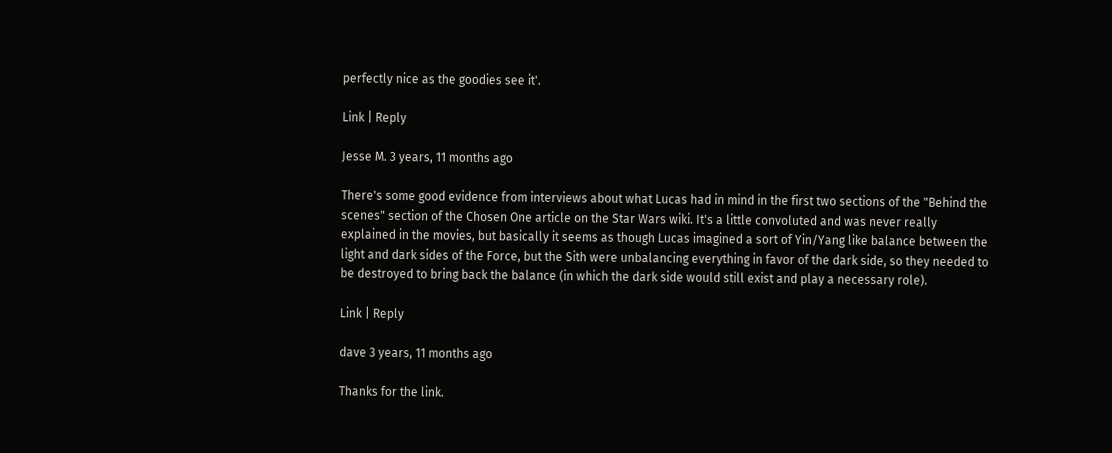perfectly nice as the goodies see it'.

Link | Reply

Jesse M. 3 years, 11 months ago

There's some good evidence from interviews about what Lucas had in mind in the first two sections of the "Behind the scenes" section of the Chosen One article on the Star Wars wiki. It's a little convoluted and was never really explained in the movies, but basically it seems as though Lucas imagined a sort of Yin/Yang like balance between the light and dark sides of the Force, but the Sith were unbalancing everything in favor of the dark side, so they needed to be destroyed to bring back the balance (in which the dark side would still exist and play a necessary role).

Link | Reply

dave 3 years, 11 months ago

Thanks for the link.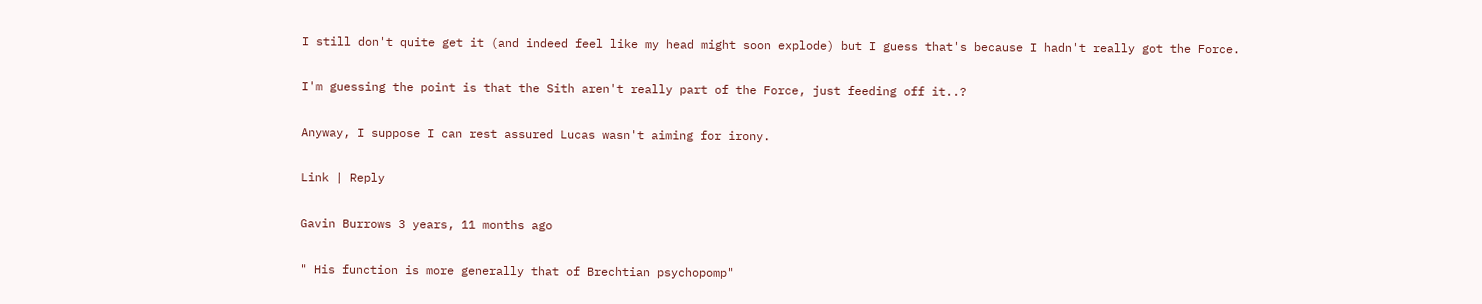I still don't quite get it (and indeed feel like my head might soon explode) but I guess that's because I hadn't really got the Force.

I'm guessing the point is that the Sith aren't really part of the Force, just feeding off it..?

Anyway, I suppose I can rest assured Lucas wasn't aiming for irony.

Link | Reply

Gavin Burrows 3 years, 11 months ago

" His function is more generally that of Brechtian psychopomp"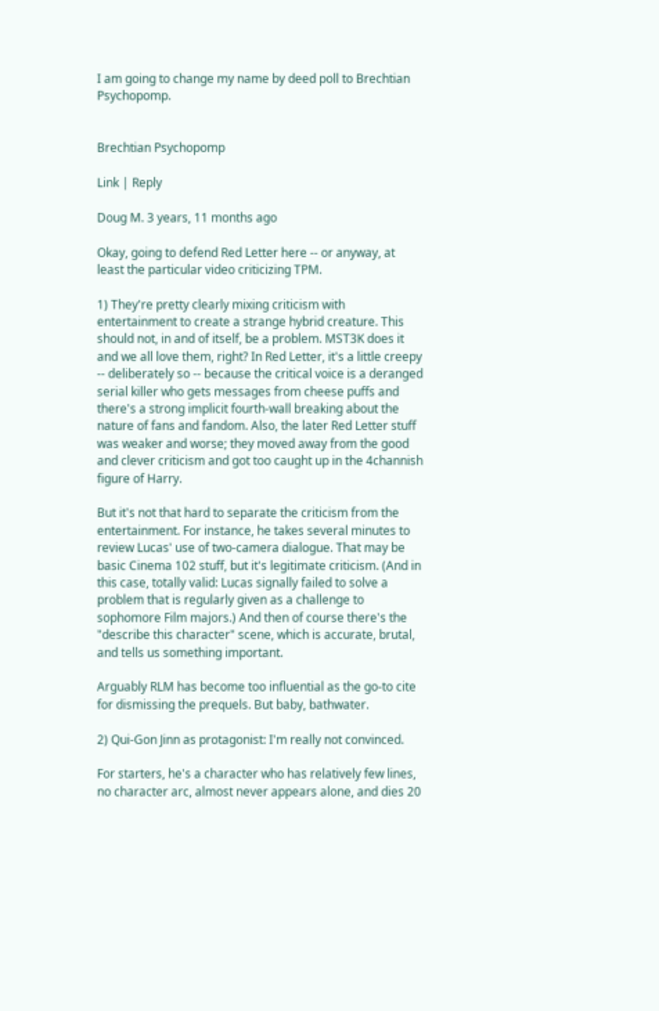I am going to change my name by deed poll to Brechtian Psychopomp.


Brechtian Psychopomp

Link | Reply

Doug M. 3 years, 11 months ago

Okay, going to defend Red Letter here -- or anyway, at least the particular video criticizing TPM.

1) They're pretty clearly mixing criticism with entertainment to create a strange hybrid creature. This should not, in and of itself, be a problem. MST3K does it and we all love them, right? In Red Letter, it's a little creepy -- deliberately so -- because the critical voice is a deranged serial killer who gets messages from cheese puffs and there's a strong implicit fourth-wall breaking about the nature of fans and fandom. Also, the later Red Letter stuff was weaker and worse; they moved away from the good and clever criticism and got too caught up in the 4channish figure of Harry.

But it's not that hard to separate the criticism from the entertainment. For instance, he takes several minutes to review Lucas' use of two-camera dialogue. That may be basic Cinema 102 stuff, but it's legitimate criticism. (And in this case, totally valid: Lucas signally failed to solve a problem that is regularly given as a challenge to sophomore Film majors.) And then of course there's the "describe this character" scene, which is accurate, brutal, and tells us something important.

Arguably RLM has become too influential as the go-to cite for dismissing the prequels. But baby, bathwater.

2) Qui-Gon Jinn as protagonist: I'm really not convinced.

For starters, he's a character who has relatively few lines, no character arc, almost never appears alone, and dies 20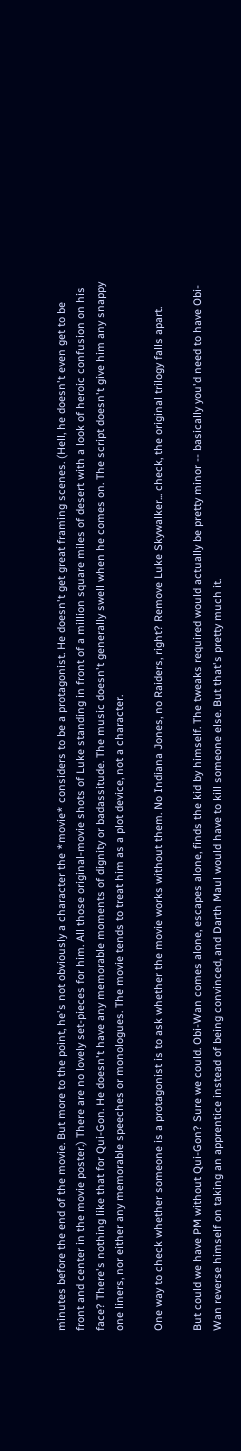minutes before the end of the movie. But more to the point, he's not obviously a character the *movie* considers to be a protagonist. He doesn't get great framing scenes. (Hell, he doesn't even get to be front and center in the movie poster.) There are no lovely set-pieces for him. All those original-movie shots of Luke standing in front of a million square miles of desert with a look of heroic confusion on his face? There's nothing like that for Qui-Gon. He doesn't have any memorable moments of dignity or badassitude. The music doesn't generally swell when he comes on. The script doesn't give him any snappy one liners, nor either any memorable speeches or monologues. The movie tends to treat him as a plot device, not a character.

One way to check whether someone is a protagonist is to ask whether the movie works without them. No Indiana Jones, no Raiders, right? Remove Luke Skywalker... check, the original trilogy falls apart.

But could we have PM without Qui-Gon? Sure we could. Obi-Wan comes alone, escapes alone, finds the kid by himself. The tweaks required would actually be pretty minor -- basically you'd need to have Obi-Wan reverse himself on taking an apprentice instead of being convinced, and Darth Maul would have to kill someone else. But that's pretty much it.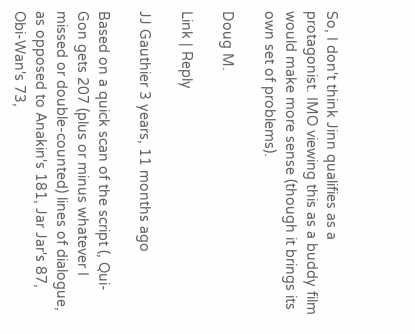So, I don't think Jinn qualifies as a protagonist. IMO viewing this as a buddy film would make more sense (though it brings its own set of problems).

Doug M.

Link | Reply

JJ Gauthier 3 years, 11 months ago

Based on a quick scan of the script (, Qui-Gon gets 207 (plus or minus whatever I missed or double-counted) lines of dialogue, as opposed to Anakin's 181, Jar Jar's 87, Obi-Wan's 73,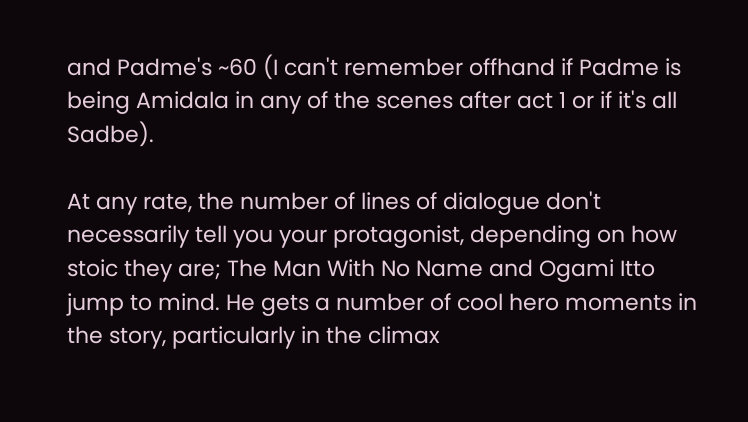and Padme's ~60 (I can't remember offhand if Padme is being Amidala in any of the scenes after act 1 or if it's all Sadbe).

At any rate, the number of lines of dialogue don't necessarily tell you your protagonist, depending on how stoic they are; The Man With No Name and Ogami Itto jump to mind. He gets a number of cool hero moments in the story, particularly in the climax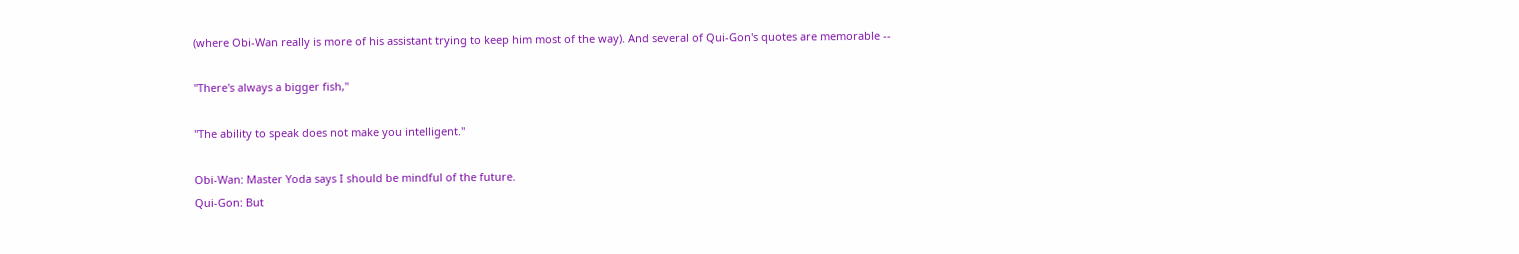(where Obi-Wan really is more of his assistant trying to keep him most of the way). And several of Qui-Gon's quotes are memorable --

"There's always a bigger fish,"

"The ability to speak does not make you intelligent."

Obi-Wan: Master Yoda says I should be mindful of the future.
Qui-Gon: But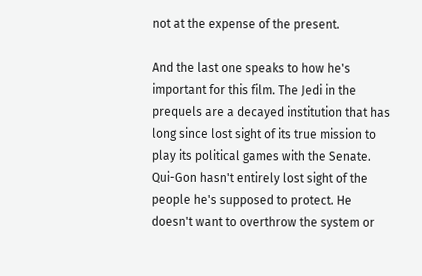not at the expense of the present.

And the last one speaks to how he's important for this film. The Jedi in the prequels are a decayed institution that has long since lost sight of its true mission to play its political games with the Senate. Qui-Gon hasn't entirely lost sight of the people he's supposed to protect. He doesn't want to overthrow the system or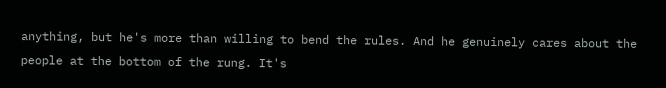anything, but he's more than willing to bend the rules. And he genuinely cares about the people at the bottom of the rung. It's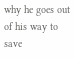why he goes out of his way to save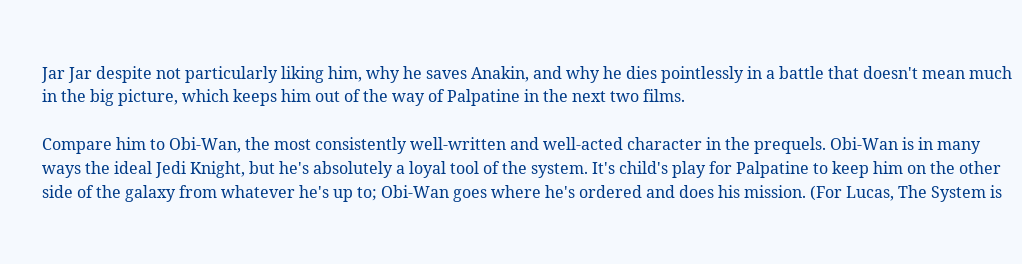Jar Jar despite not particularly liking him, why he saves Anakin, and why he dies pointlessly in a battle that doesn't mean much in the big picture, which keeps him out of the way of Palpatine in the next two films.

Compare him to Obi-Wan, the most consistently well-written and well-acted character in the prequels. Obi-Wan is in many ways the ideal Jedi Knight, but he's absolutely a loyal tool of the system. It's child's play for Palpatine to keep him on the other side of the galaxy from whatever he's up to; Obi-Wan goes where he's ordered and does his mission. (For Lucas, The System is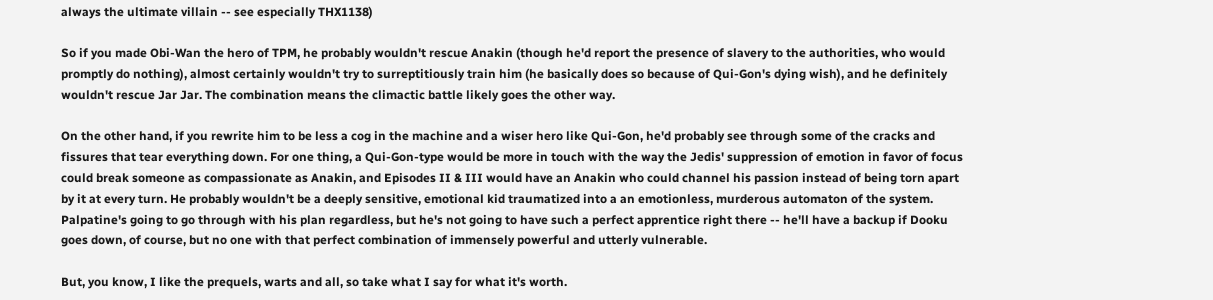always the ultimate villain -- see especially THX1138)

So if you made Obi-Wan the hero of TPM, he probably wouldn't rescue Anakin (though he'd report the presence of slavery to the authorities, who would promptly do nothing), almost certainly wouldn't try to surreptitiously train him (he basically does so because of Qui-Gon's dying wish), and he definitely wouldn't rescue Jar Jar. The combination means the climactic battle likely goes the other way.

On the other hand, if you rewrite him to be less a cog in the machine and a wiser hero like Qui-Gon, he'd probably see through some of the cracks and fissures that tear everything down. For one thing, a Qui-Gon-type would be more in touch with the way the Jedis' suppression of emotion in favor of focus could break someone as compassionate as Anakin, and Episodes II & III would have an Anakin who could channel his passion instead of being torn apart by it at every turn. He probably wouldn't be a deeply sensitive, emotional kid traumatized into a an emotionless, murderous automaton of the system. Palpatine's going to go through with his plan regardless, but he's not going to have such a perfect apprentice right there -- he'll have a backup if Dooku goes down, of course, but no one with that perfect combination of immensely powerful and utterly vulnerable.

But, you know, I like the prequels, warts and all, so take what I say for what it's worth.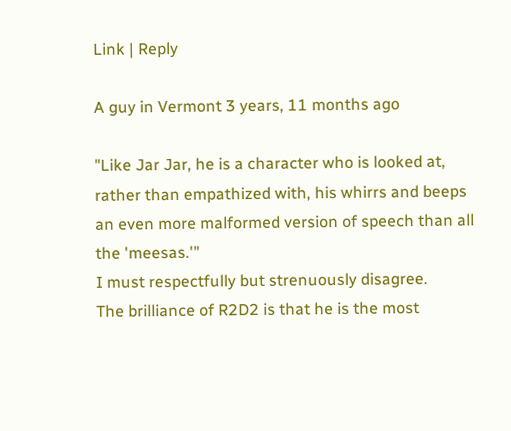Link | Reply

A guy in Vermont 3 years, 11 months ago

"Like Jar Jar, he is a character who is looked at, rather than empathized with, his whirrs and beeps an even more malformed version of speech than all the 'meesas.'"
I must respectfully but strenuously disagree.
The brilliance of R2D2 is that he is the most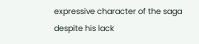expressive character of the saga despite his lack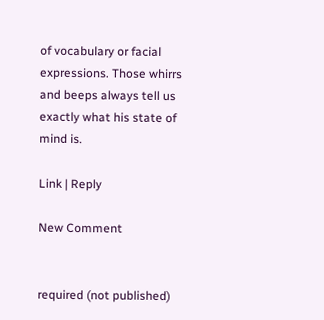of vocabulary or facial expressions. Those whirrs and beeps always tell us exactly what his state of mind is.

Link | Reply

New Comment


required (not published)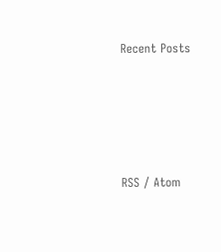Recent Posts





RSS / Atom